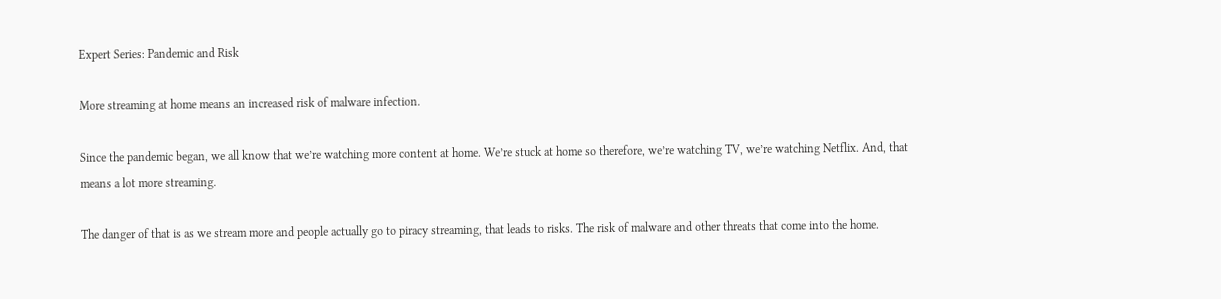Expert Series: Pandemic and Risk

More streaming at home means an increased risk of malware infection.

Since the pandemic began, we all know that we’re watching more content at home. We’re stuck at home so therefore, we’re watching TV, we’re watching Netflix. And, that means a lot more streaming.

The danger of that is as we stream more and people actually go to piracy streaming, that leads to risks. The risk of malware and other threats that come into the home.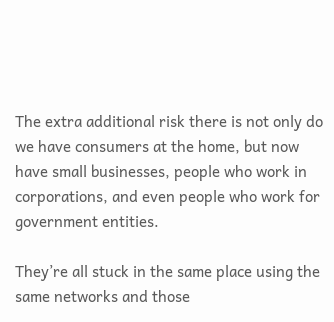The extra additional risk there is not only do we have consumers at the home, but now have small businesses, people who work in corporations, and even people who work for government entities.

They’re all stuck in the same place using the same networks and those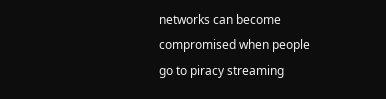networks can become compromised when people go to piracy streaming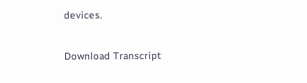devices.

Download Transcript